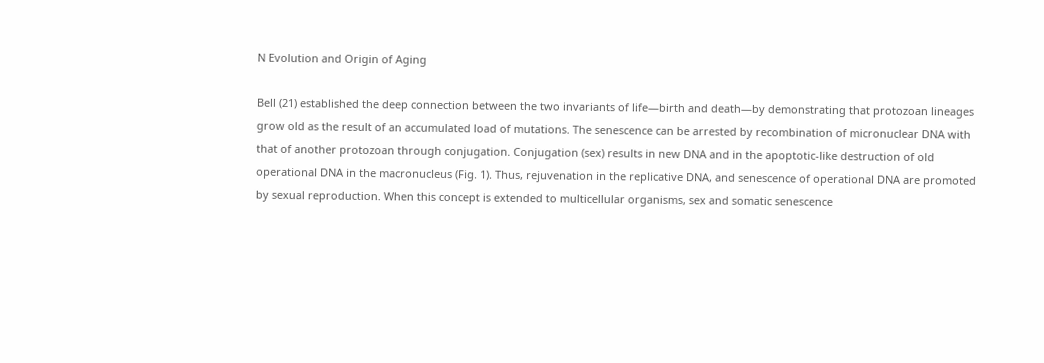N Evolution and Origin of Aging

Bell (21) established the deep connection between the two invariants of life—birth and death—by demonstrating that protozoan lineages grow old as the result of an accumulated load of mutations. The senescence can be arrested by recombination of micronuclear DNA with that of another protozoan through conjugation. Conjugation (sex) results in new DNA and in the apoptotic-like destruction of old operational DNA in the macronucleus (Fig. 1). Thus, rejuvenation in the replicative DNA, and senescence of operational DNA are promoted by sexual reproduction. When this concept is extended to multicellular organisms, sex and somatic senescence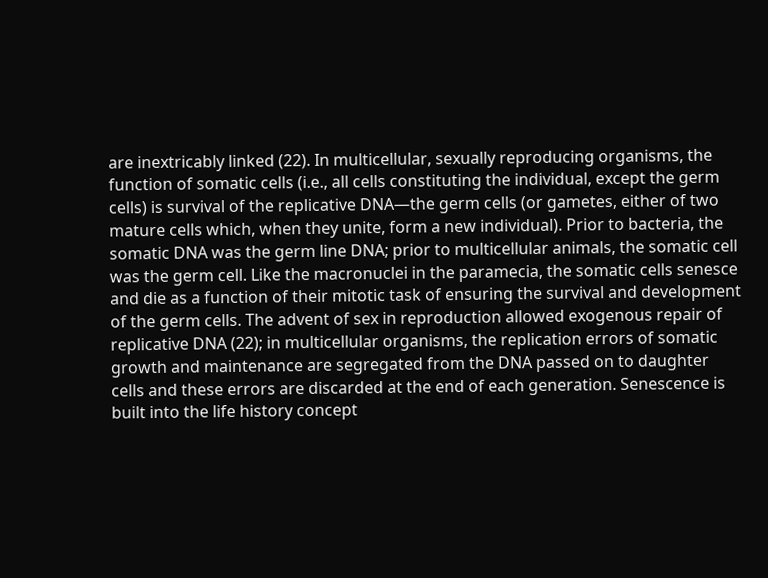are inextricably linked (22). In multicellular, sexually reproducing organisms, the function of somatic cells (i.e., all cells constituting the individual, except the germ cells) is survival of the replicative DNA—the germ cells (or gametes, either of two mature cells which, when they unite, form a new individual). Prior to bacteria, the somatic DNA was the germ line DNA; prior to multicellular animals, the somatic cell was the germ cell. Like the macronuclei in the paramecia, the somatic cells senesce and die as a function of their mitotic task of ensuring the survival and development of the germ cells. The advent of sex in reproduction allowed exogenous repair of replicative DNA (22); in multicellular organisms, the replication errors of somatic growth and maintenance are segregated from the DNA passed on to daughter cells and these errors are discarded at the end of each generation. Senescence is built into the life history concept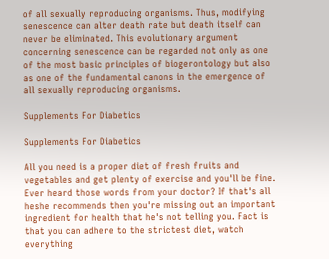of all sexually reproducing organisms. Thus, modifying senescence can alter death rate but death itself can never be eliminated. This evolutionary argument concerning senescence can be regarded not only as one of the most basic principles of biogerontology but also as one of the fundamental canons in the emergence of all sexually reproducing organisms.

Supplements For Diabetics

Supplements For Diabetics

All you need is a proper diet of fresh fruits and vegetables and get plenty of exercise and you'll be fine. Ever heard those words from your doctor? If that's all heshe recommends then you're missing out an important ingredient for health that he's not telling you. Fact is that you can adhere to the strictest diet, watch everything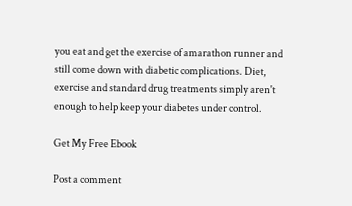you eat and get the exercise of amarathon runner and still come down with diabetic complications. Diet, exercise and standard drug treatments simply aren't enough to help keep your diabetes under control.

Get My Free Ebook

Post a comment